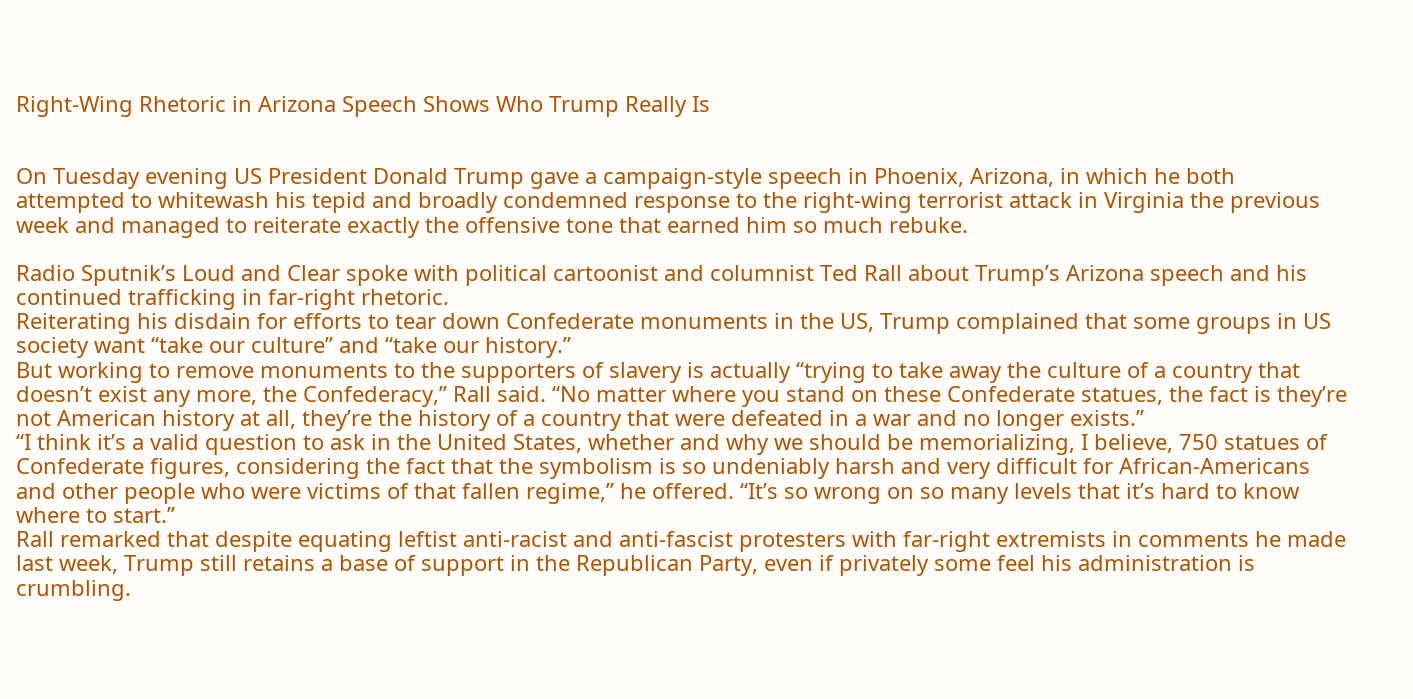Right-Wing Rhetoric in Arizona Speech Shows Who Trump Really Is


On Tuesday evening US President Donald Trump gave a campaign-style speech in Phoenix, Arizona, in which he both attempted to whitewash his tepid and broadly condemned response to the right-wing terrorist attack in Virginia the previous week and managed to reiterate exactly the offensive tone that earned him so much rebuke.

Radio Sputnik’s Loud and Clear spoke with political cartoonist and columnist Ted Rall about Trump’s Arizona speech and his continued trafficking in far-right rhetoric.
Reiterating his disdain for efforts to tear down Confederate monuments in the US, Trump complained that some groups in US society want “take our culture” and “take our history.”
But working to remove monuments to the supporters of slavery is actually “trying to take away the culture of a country that doesn’t exist any more, the Confederacy,” Rall said. “No matter where you stand on these Confederate statues, the fact is they’re not American history at all, they’re the history of a country that were defeated in a war and no longer exists.”
“I think it’s a valid question to ask in the United States, whether and why we should be memorializing, I believe, 750 statues of Confederate figures, considering the fact that the symbolism is so undeniably harsh and very difficult for African-Americans and other people who were victims of that fallen regime,” he offered. “It’s so wrong on so many levels that it’s hard to know where to start.”
Rall remarked that despite equating leftist anti-racist and anti-fascist protesters with far-right extremists in comments he made last week, Trump still retains a base of support in the Republican Party, even if privately some feel his administration is crumbling.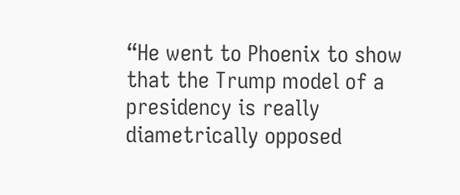“He went to Phoenix to show that the Trump model of a presidency is really diametrically opposed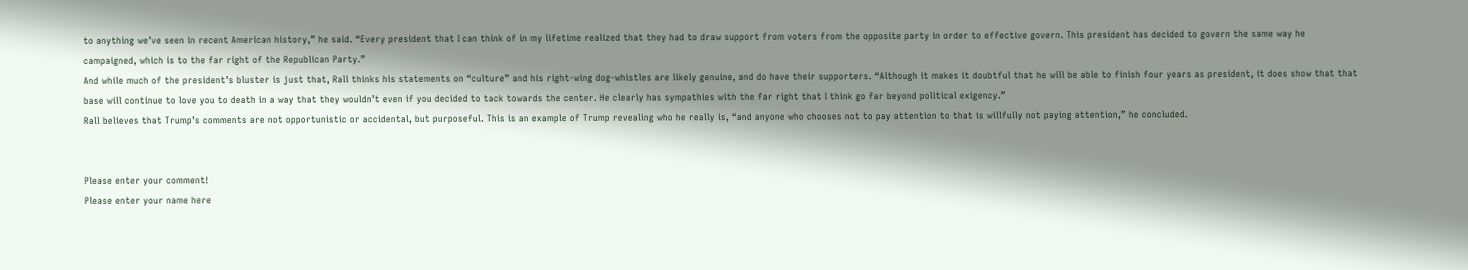to anything we’ve seen in recent American history,” he said. “Every president that I can think of in my lifetime realized that they had to draw support from voters from the opposite party in order to effective govern. This president has decided to govern the same way he campaigned, which is to the far right of the Republican Party.”
And while much of the president’s bluster is just that, Rall thinks his statements on “culture” and his right-wing dog-whistles are likely genuine, and do have their supporters. “Although it makes it doubtful that he will be able to finish four years as president, it does show that that base will continue to love you to death in a way that they wouldn’t even if you decided to tack towards the center. He clearly has sympathies with the far right that I think go far beyond political exigency.”
Rall believes that Trump’s comments are not opportunistic or accidental, but purposeful. This is an example of Trump revealing who he really is, “and anyone who chooses not to pay attention to that is willfully not paying attention,” he concluded.


Please enter your comment!
Please enter your name here